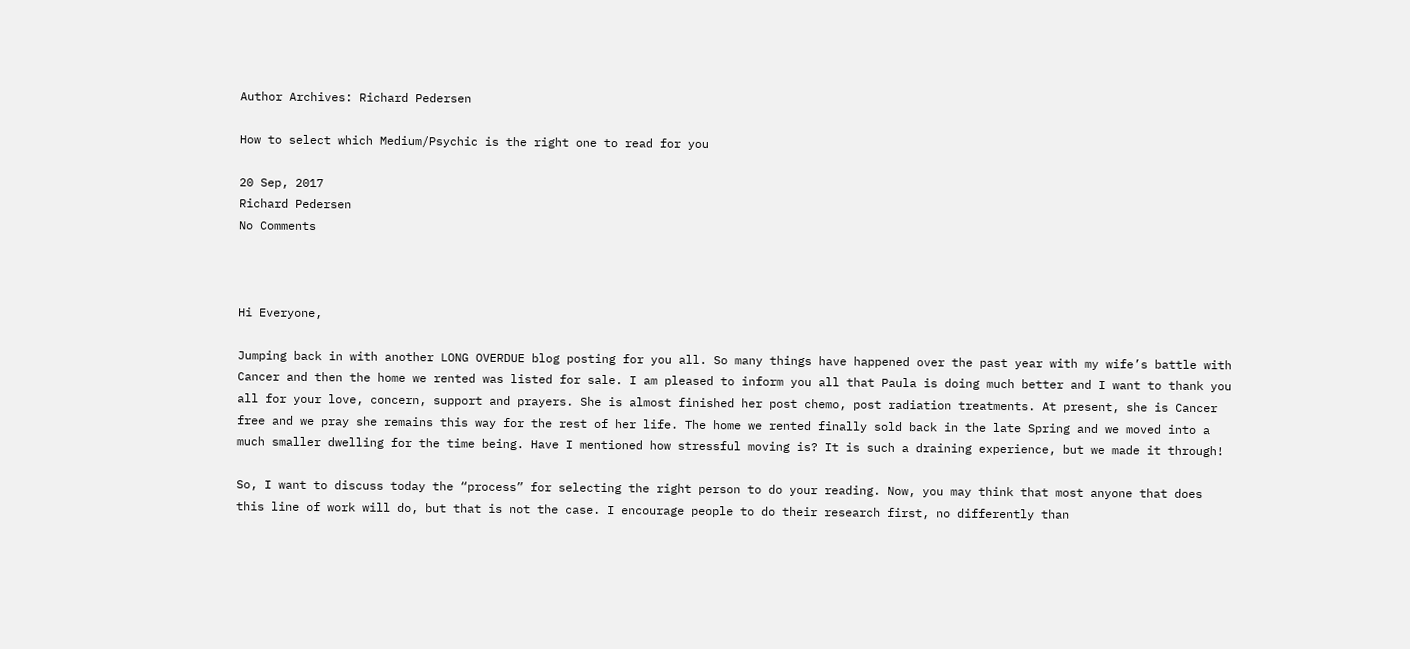Author Archives: Richard Pedersen

How to select which Medium/Psychic is the right one to read for you

20 Sep, 2017
Richard Pedersen
No Comments



Hi Everyone,

Jumping back in with another LONG OVERDUE blog posting for you all. So many things have happened over the past year with my wife’s battle with Cancer and then the home we rented was listed for sale. I am pleased to inform you all that Paula is doing much better and I want to thank you all for your love, concern, support and prayers. She is almost finished her post chemo, post radiation treatments. At present, she is Cancer free and we pray she remains this way for the rest of her life. The home we rented finally sold back in the late Spring and we moved into a much smaller dwelling for the time being. Have I mentioned how stressful moving is? It is such a draining experience, but we made it through!

So, I want to discuss today the “process” for selecting the right person to do your reading. Now, you may think that most anyone that does this line of work will do, but that is not the case. I encourage people to do their research first, no differently than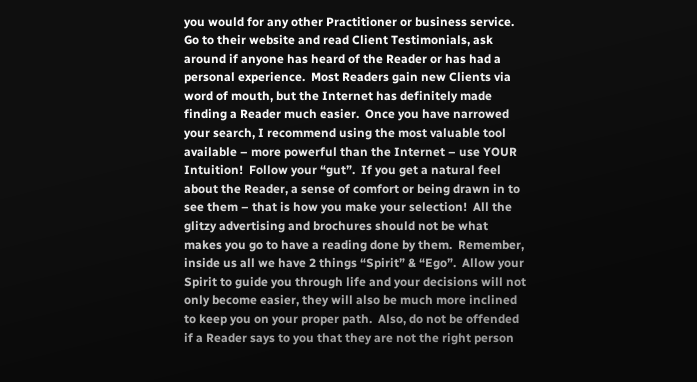you would for any other Practitioner or business service. Go to their website and read Client Testimonials, ask around if anyone has heard of the Reader or has had a personal experience.  Most Readers gain new Clients via word of mouth, but the Internet has definitely made finding a Reader much easier.  Once you have narrowed your search, I recommend using the most valuable tool available – more powerful than the Internet – use YOUR Intuition!  Follow your “gut”.  If you get a natural feel about the Reader, a sense of comfort or being drawn in to see them – that is how you make your selection!  All the glitzy advertising and brochures should not be what makes you go to have a reading done by them.  Remember, inside us all we have 2 things “Spirit” & “Ego”.  Allow your Spirit to guide you through life and your decisions will not only become easier, they will also be much more inclined to keep you on your proper path.  Also, do not be offended if a Reader says to you that they are not the right person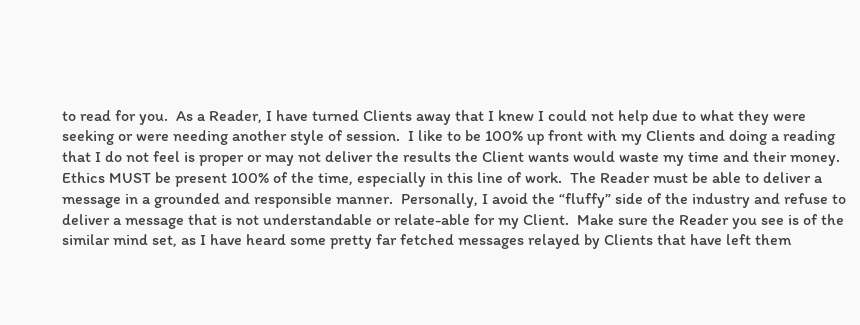to read for you.  As a Reader, I have turned Clients away that I knew I could not help due to what they were seeking or were needing another style of session.  I like to be 100% up front with my Clients and doing a reading that I do not feel is proper or may not deliver the results the Client wants would waste my time and their money.  Ethics MUST be present 100% of the time, especially in this line of work.  The Reader must be able to deliver a message in a grounded and responsible manner.  Personally, I avoid the “fluffy” side of the industry and refuse to deliver a message that is not understandable or relate-able for my Client.  Make sure the Reader you see is of the similar mind set, as I have heard some pretty far fetched messages relayed by Clients that have left them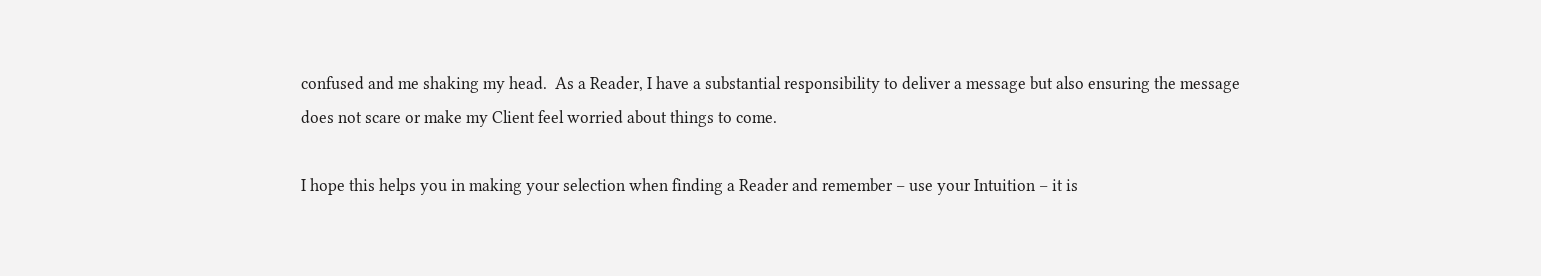confused and me shaking my head.  As a Reader, I have a substantial responsibility to deliver a message but also ensuring the message does not scare or make my Client feel worried about things to come.

I hope this helps you in making your selection when finding a Reader and remember – use your Intuition – it is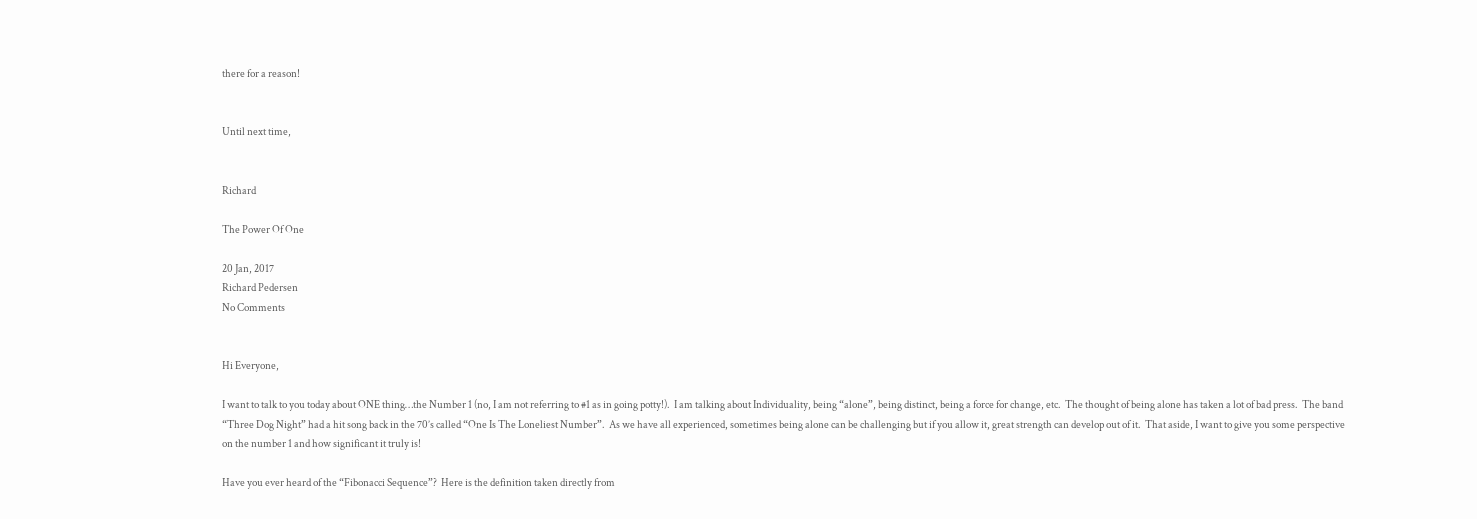there for a reason!


Until next time,


Richard

The Power Of One

20 Jan, 2017
Richard Pedersen
No Comments


Hi Everyone,

I want to talk to you today about ONE thing…the Number 1 (no, I am not referring to #1 as in going potty!).  I am talking about Individuality, being “alone”, being distinct, being a force for change, etc.  The thought of being alone has taken a lot of bad press.  The band “Three Dog Night” had a hit song back in the 70’s called “One Is The Loneliest Number”.  As we have all experienced, sometimes being alone can be challenging but if you allow it, great strength can develop out of it.  That aside, I want to give you some perspective on the number 1 and how significant it truly is!

Have you ever heard of the “Fibonacci Sequence”?  Here is the definition taken directly from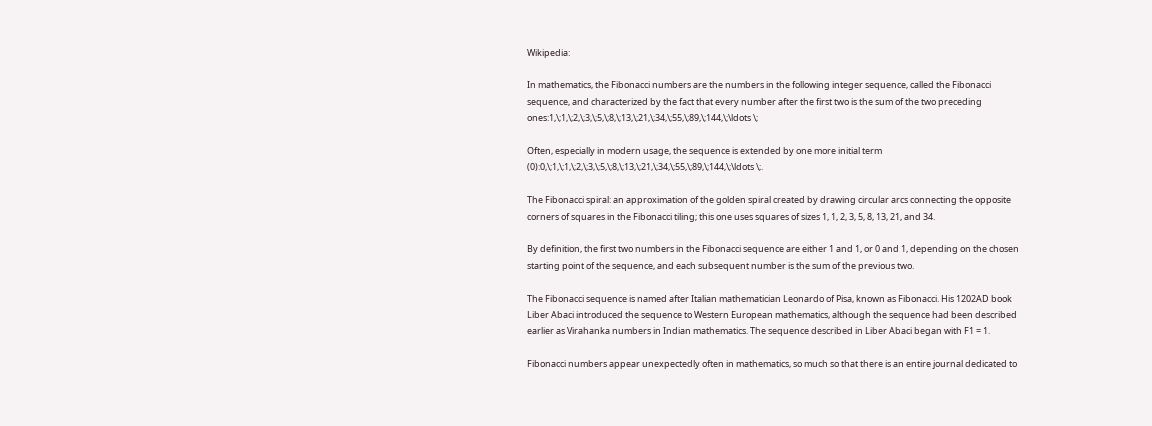Wikipedia:

In mathematics, the Fibonacci numbers are the numbers in the following integer sequence, called the Fibonacci sequence, and characterized by the fact that every number after the first two is the sum of the two preceding ones:1,\;1,\;2,\;3,\;5,\;8,\;13,\;21,\;34,\;55,\;89,\;144,\;\ldots \;

Often, especially in modern usage, the sequence is extended by one more initial term (0):0,\;1,\;1,\;2,\;3,\;5,\;8,\;13,\;21,\;34,\;55,\;89,\;144,\;\ldots \;.

The Fibonacci spiral: an approximation of the golden spiral created by drawing circular arcs connecting the opposite corners of squares in the Fibonacci tiling; this one uses squares of sizes 1, 1, 2, 3, 5, 8, 13, 21, and 34.

By definition, the first two numbers in the Fibonacci sequence are either 1 and 1, or 0 and 1, depending on the chosen starting point of the sequence, and each subsequent number is the sum of the previous two.

The Fibonacci sequence is named after Italian mathematician Leonardo of Pisa, known as Fibonacci. His 1202AD book Liber Abaci introduced the sequence to Western European mathematics, although the sequence had been described earlier as Virahanka numbers in Indian mathematics. The sequence described in Liber Abaci began with F1 = 1.

Fibonacci numbers appear unexpectedly often in mathematics, so much so that there is an entire journal dedicated to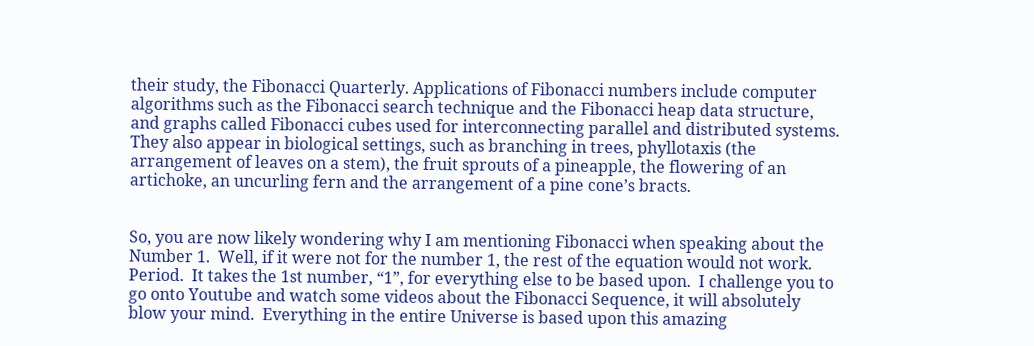their study, the Fibonacci Quarterly. Applications of Fibonacci numbers include computer algorithms such as the Fibonacci search technique and the Fibonacci heap data structure, and graphs called Fibonacci cubes used for interconnecting parallel and distributed systems. They also appear in biological settings, such as branching in trees, phyllotaxis (the arrangement of leaves on a stem), the fruit sprouts of a pineapple, the flowering of an artichoke, an uncurling fern and the arrangement of a pine cone’s bracts.


So, you are now likely wondering why I am mentioning Fibonacci when speaking about the Number 1.  Well, if it were not for the number 1, the rest of the equation would not work.  Period.  It takes the 1st number, “1”, for everything else to be based upon.  I challenge you to go onto Youtube and watch some videos about the Fibonacci Sequence, it will absolutely blow your mind.  Everything in the entire Universe is based upon this amazing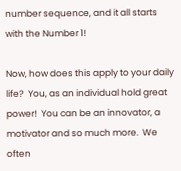number sequence, and it all starts with the Number 1!

Now, how does this apply to your daily life?  You, as an individual hold great power!  You can be an innovator, a motivator and so much more.  We often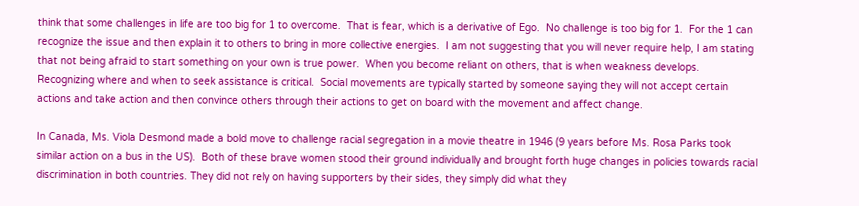think that some challenges in life are too big for 1 to overcome.  That is fear, which is a derivative of Ego.  No challenge is too big for 1.  For the 1 can recognize the issue and then explain it to others to bring in more collective energies.  I am not suggesting that you will never require help, I am stating that not being afraid to start something on your own is true power.  When you become reliant on others, that is when weakness develops.  Recognizing where and when to seek assistance is critical.  Social movements are typically started by someone saying they will not accept certain actions and take action and then convince others through their actions to get on board with the movement and affect change.

In Canada, Ms. Viola Desmond made a bold move to challenge racial segregation in a movie theatre in 1946 (9 years before Ms. Rosa Parks took similar action on a bus in the US).  Both of these brave women stood their ground individually and brought forth huge changes in policies towards racial discrimination in both countries. They did not rely on having supporters by their sides, they simply did what they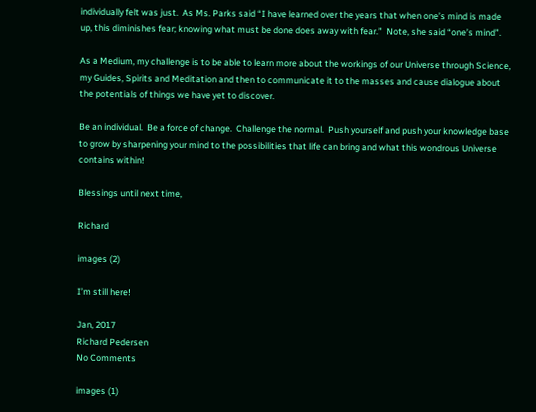individually felt was just.  As Ms. Parks said “I have learned over the years that when one’s mind is made up, this diminishes fear; knowing what must be done does away with fear.”  Note, she said “one’s mind”.

As a Medium, my challenge is to be able to learn more about the workings of our Universe through Science, my Guides, Spirits and Meditation and then to communicate it to the masses and cause dialogue about the potentials of things we have yet to discover.

Be an individual.  Be a force of change.  Challenge the normal.  Push yourself and push your knowledge base to grow by sharpening your mind to the possibilities that life can bring and what this wondrous Universe contains within!

Blessings until next time,

Richard

images (2)

I’m still here!

Jan, 2017
Richard Pedersen
No Comments

images (1)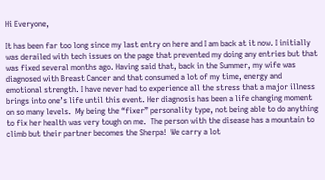Hi Everyone,

It has been far too long since my last entry on here and I am back at it now. I initially was derailed with tech issues on the page that prevented my doing any entries but that was fixed several months ago. Having said that, back in the Summer, my wife was diagnosed with Breast Cancer and that consumed a lot of my time, energy and emotional strength. I have never had to experience all the stress that a major illness brings into one’s life until this event. Her diagnosis has been a life changing moment on so many levels.  My being the “fixer” personality type, not being able to do anything to fix her health was very tough on me.  The person with the disease has a mountain to climb but their partner becomes the Sherpa!  We carry a lot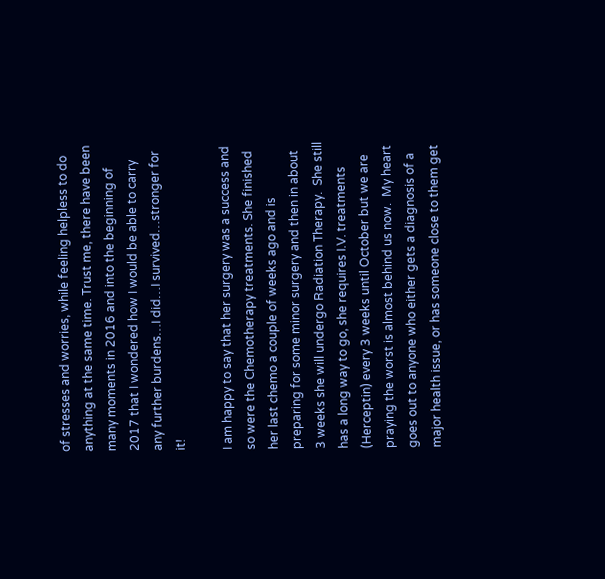of stresses and worries, while feeling helpless to do anything at the same time. Trust me, there have been many moments in 2016 and into the beginning of 2017 that I wondered how I would be able to carry any further burdens…I did…I survived…stronger for it!

I am happy to say that her surgery was a success and so were the Chemotherapy treatments. She finished her last chemo a couple of weeks ago and is preparing for some minor surgery and then in about 3 weeks she will undergo Radiation Therapy.  She still has a long way to go, she requires I.V. treatments (Herceptin) every 3 weeks until October but we are praying the worst is almost behind us now.  My heart goes out to anyone who either gets a diagnosis of a major health issue, or has someone close to them get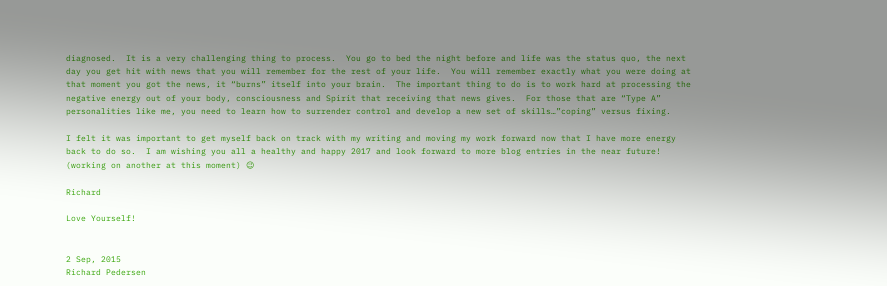diagnosed.  It is a very challenging thing to process.  You go to bed the night before and life was the status quo, the next day you get hit with news that you will remember for the rest of your life.  You will remember exactly what you were doing at that moment you got the news, it “burns” itself into your brain.  The important thing to do is to work hard at processing the negative energy out of your body, consciousness and Spirit that receiving that news gives.  For those that are “Type A” personalities like me, you need to learn how to surrender control and develop a new set of skills…”coping” versus fixing.

I felt it was important to get myself back on track with my writing and moving my work forward now that I have more energy back to do so.  I am wishing you all a healthy and happy 2017 and look forward to more blog entries in the near future! (working on another at this moment) 😉

Richard

Love Yourself!


2 Sep, 2015
Richard Pedersen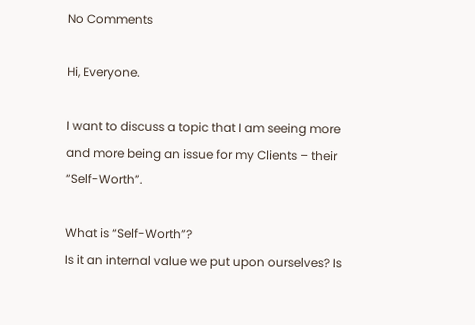No Comments

Hi, Everyone.

I want to discuss a topic that I am seeing more and more being an issue for my Clients – their “Self-Worth”.

What is “Self-Worth”?
Is it an internal value we put upon ourselves? Is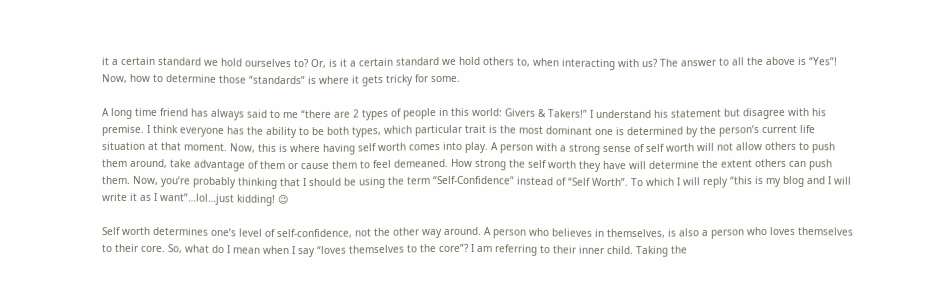it a certain standard we hold ourselves to? Or, is it a certain standard we hold others to, when interacting with us? The answer to all the above is “Yes”! Now, how to determine those “standards” is where it gets tricky for some.

A long time friend has always said to me “there are 2 types of people in this world: Givers & Takers!” I understand his statement but disagree with his premise. I think everyone has the ability to be both types, which particular trait is the most dominant one is determined by the person’s current life situation at that moment. Now, this is where having self worth comes into play. A person with a strong sense of self worth will not allow others to push them around, take advantage of them or cause them to feel demeaned. How strong the self worth they have will determine the extent others can push them. Now, you’re probably thinking that I should be using the term “Self-Confidence” instead of “Self Worth”. To which I will reply “this is my blog and I will write it as I want”…lol…just kidding! 😉

Self worth determines one’s level of self-confidence, not the other way around. A person who believes in themselves, is also a person who loves themselves to their core. So, what do I mean when I say “loves themselves to the core”? I am referring to their inner child. Taking the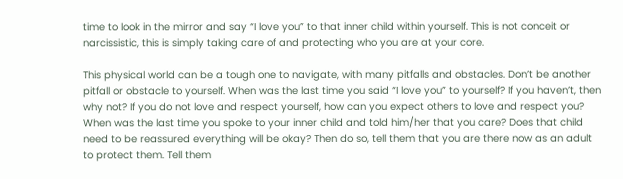time to look in the mirror and say “I love you” to that inner child within yourself. This is not conceit or narcissistic, this is simply taking care of and protecting who you are at your core.

This physical world can be a tough one to navigate, with many pitfalls and obstacles. Don’t be another pitfall or obstacle to yourself. When was the last time you said “I love you” to yourself? If you haven’t, then why not? If you do not love and respect yourself, how can you expect others to love and respect you? When was the last time you spoke to your inner child and told him/her that you care? Does that child need to be reassured everything will be okay? Then do so, tell them that you are there now as an adult to protect them. Tell them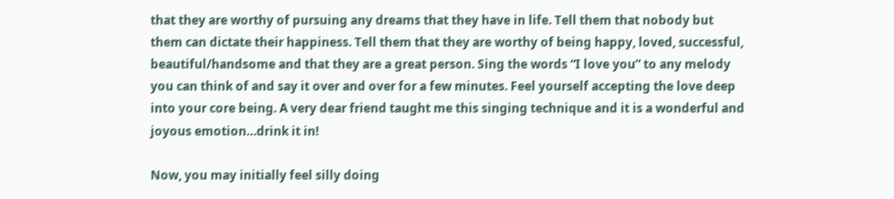that they are worthy of pursuing any dreams that they have in life. Tell them that nobody but them can dictate their happiness. Tell them that they are worthy of being happy, loved, successful, beautiful/handsome and that they are a great person. Sing the words “I love you” to any melody you can think of and say it over and over for a few minutes. Feel yourself accepting the love deep into your core being. A very dear friend taught me this singing technique and it is a wonderful and joyous emotion…drink it in!

Now, you may initially feel silly doing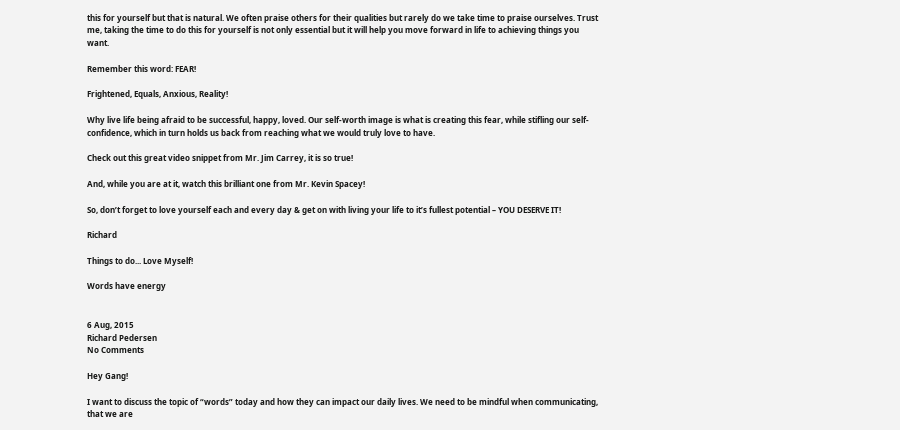this for yourself but that is natural. We often praise others for their qualities but rarely do we take time to praise ourselves. Trust me, taking the time to do this for yourself is not only essential but it will help you move forward in life to achieving things you want.

Remember this word: FEAR!

Frightened, Equals, Anxious, Reality!

Why live life being afraid to be successful, happy, loved. Our self-worth image is what is creating this fear, while stifling our self-confidence, which in turn holds us back from reaching what we would truly love to have.

Check out this great video snippet from Mr. Jim Carrey, it is so true!

And, while you are at it, watch this brilliant one from Mr. Kevin Spacey!

So, don’t forget to love yourself each and every day & get on with living your life to it’s fullest potential – YOU DESERVE IT!

Richard

Things to do... Love Myself!

Words have energy


6 Aug, 2015
Richard Pedersen
No Comments

Hey Gang!

I want to discuss the topic of “words” today and how they can impact our daily lives. We need to be mindful when communicating, that we are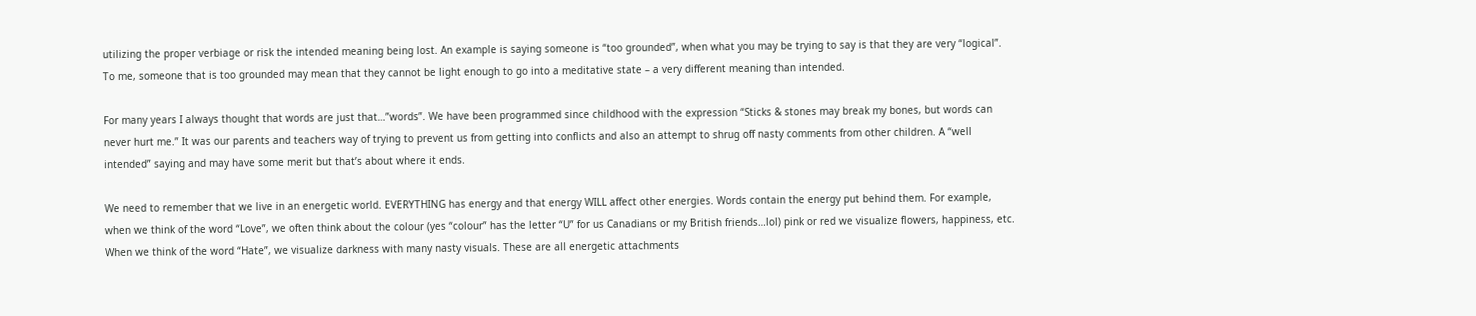utilizing the proper verbiage or risk the intended meaning being lost. An example is saying someone is “too grounded”, when what you may be trying to say is that they are very “logical”. To me, someone that is too grounded may mean that they cannot be light enough to go into a meditative state – a very different meaning than intended.

For many years I always thought that words are just that…”words”. We have been programmed since childhood with the expression “Sticks & stones may break my bones, but words can never hurt me.” It was our parents and teachers way of trying to prevent us from getting into conflicts and also an attempt to shrug off nasty comments from other children. A “well intended” saying and may have some merit but that’s about where it ends.

We need to remember that we live in an energetic world. EVERYTHING has energy and that energy WILL affect other energies. Words contain the energy put behind them. For example, when we think of the word “Love”, we often think about the colour (yes “colour” has the letter “U” for us Canadians or my British friends…lol) pink or red we visualize flowers, happiness, etc. When we think of the word “Hate”, we visualize darkness with many nasty visuals. These are all energetic attachments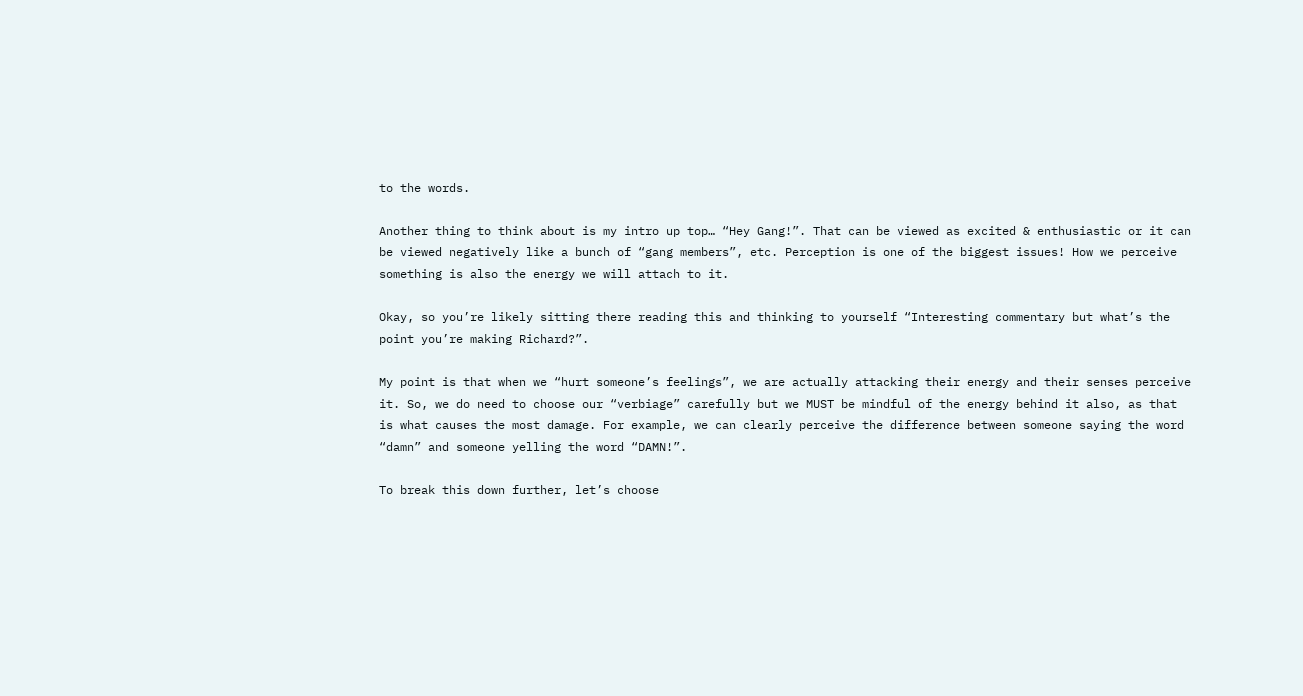to the words.

Another thing to think about is my intro up top… “Hey Gang!”. That can be viewed as excited & enthusiastic or it can be viewed negatively like a bunch of “gang members”, etc. Perception is one of the biggest issues! How we perceive something is also the energy we will attach to it.

Okay, so you’re likely sitting there reading this and thinking to yourself “Interesting commentary but what’s the point you’re making Richard?”.

My point is that when we “hurt someone’s feelings”, we are actually attacking their energy and their senses perceive it. So, we do need to choose our “verbiage” carefully but we MUST be mindful of the energy behind it also, as that is what causes the most damage. For example, we can clearly perceive the difference between someone saying the word “damn” and someone yelling the word “DAMN!”.

To break this down further, let’s choose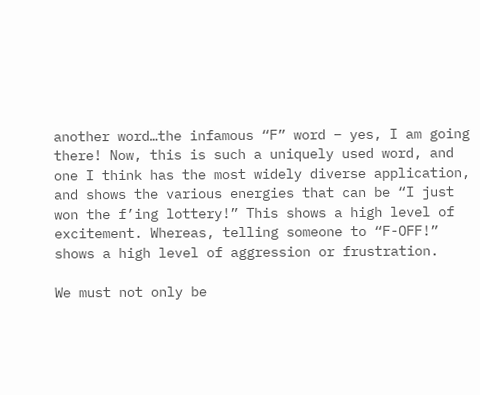another word…the infamous “F” word – yes, I am going there! Now, this is such a uniquely used word, and one I think has the most widely diverse application, and shows the various energies that can be “I just won the f’ing lottery!” This shows a high level of excitement. Whereas, telling someone to “F-OFF!” shows a high level of aggression or frustration.

We must not only be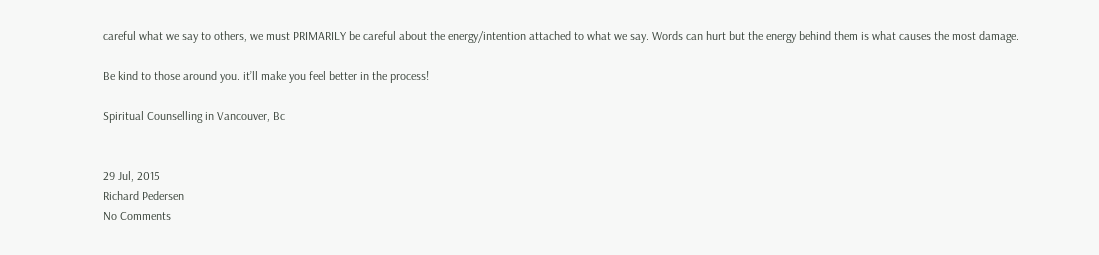careful what we say to others, we must PRIMARILY be careful about the energy/intention attached to what we say. Words can hurt but the energy behind them is what causes the most damage.

Be kind to those around you. it’ll make you feel better in the process!

Spiritual Counselling in Vancouver, Bc


29 Jul, 2015
Richard Pedersen
No Comments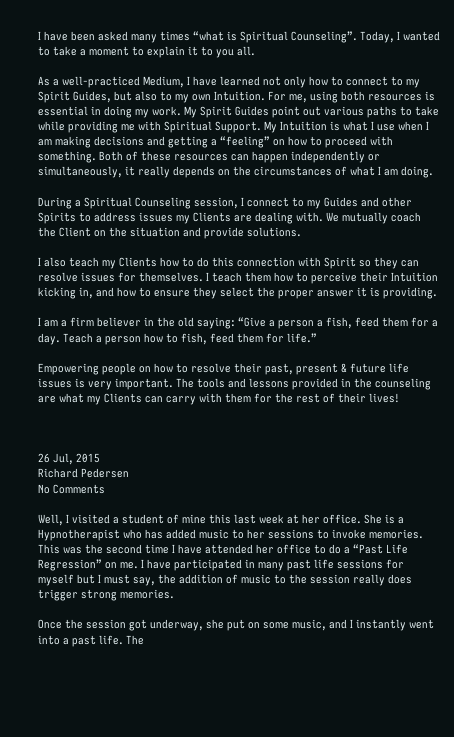I have been asked many times “what is Spiritual Counseling”. Today, I wanted to take a moment to explain it to you all.

As a well-practiced Medium, I have learned not only how to connect to my Spirit Guides, but also to my own Intuition. For me, using both resources is essential in doing my work. My Spirit Guides point out various paths to take while providing me with Spiritual Support. My Intuition is what I use when I am making decisions and getting a “feeling” on how to proceed with something. Both of these resources can happen independently or simultaneously, it really depends on the circumstances of what I am doing.

During a Spiritual Counseling session, I connect to my Guides and other Spirits to address issues my Clients are dealing with. We mutually coach the Client on the situation and provide solutions.

I also teach my Clients how to do this connection with Spirit so they can resolve issues for themselves. I teach them how to perceive their Intuition kicking in, and how to ensure they select the proper answer it is providing.

I am a firm believer in the old saying: “Give a person a fish, feed them for a day. Teach a person how to fish, feed them for life.”

Empowering people on how to resolve their past, present & future life issues is very important. The tools and lessons provided in the counseling are what my Clients can carry with them for the rest of their lives!



26 Jul, 2015
Richard Pedersen
No Comments

Well, I visited a student of mine this last week at her office. She is a Hypnotherapist who has added music to her sessions to invoke memories. This was the second time I have attended her office to do a “Past Life Regression” on me. I have participated in many past life sessions for myself but I must say, the addition of music to the session really does trigger strong memories.

Once the session got underway, she put on some music, and I instantly went into a past life. The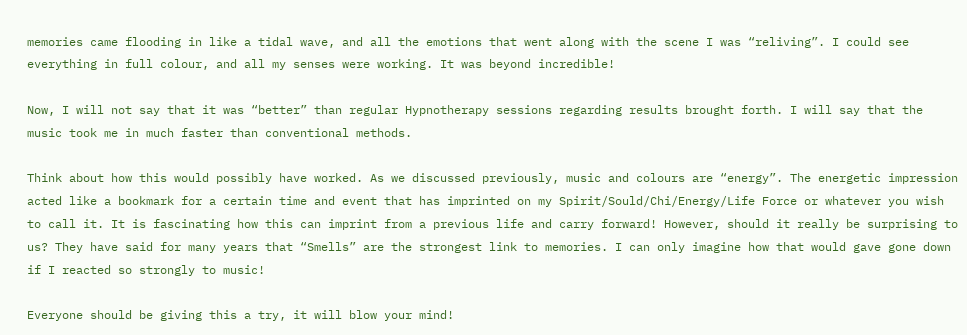memories came flooding in like a tidal wave, and all the emotions that went along with the scene I was “reliving”. I could see everything in full colour, and all my senses were working. It was beyond incredible!

Now, I will not say that it was “better” than regular Hypnotherapy sessions regarding results brought forth. I will say that the music took me in much faster than conventional methods.

Think about how this would possibly have worked. As we discussed previously, music and colours are “energy”. The energetic impression acted like a bookmark for a certain time and event that has imprinted on my Spirit/Sould/Chi/Energy/Life Force or whatever you wish to call it. It is fascinating how this can imprint from a previous life and carry forward! However, should it really be surprising to us? They have said for many years that “Smells” are the strongest link to memories. I can only imagine how that would gave gone down if I reacted so strongly to music!

Everyone should be giving this a try, it will blow your mind!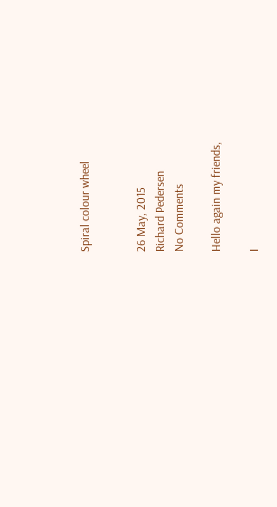Spiral colour wheel


26 May, 2015
Richard Pedersen
No Comments

Hello again my friends,

I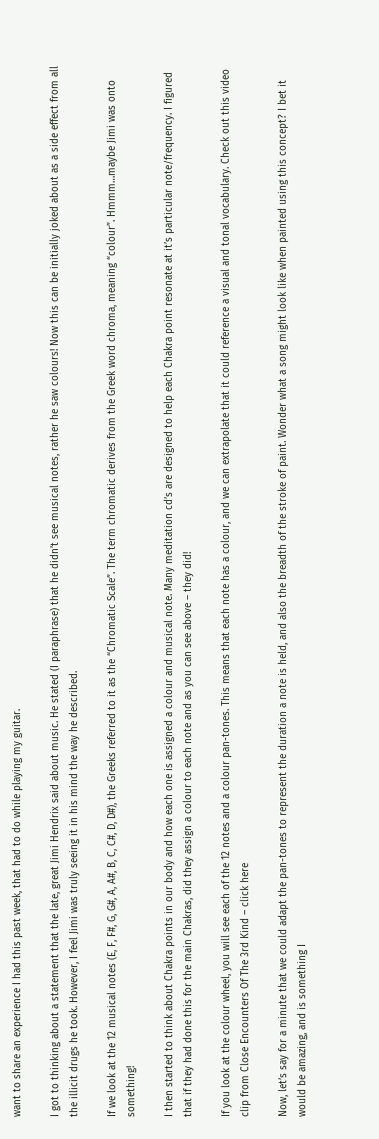want to share an experience I had this past week, that had to do while playing my guitar.

I got to thinking about a statement that the late, great Jimi Hendrix said about music. He stated (I paraphrase) that he didn’t see musical notes, rather he saw colours! Now this can be initially joked about as a side effect from all the illicit drugs he took. However, I feel Jimi was truly seeing it in his mind the way he described.

If we look at the 12 musical notes (E, F, F#, G, G#, A, A#, B, C, C#, D, D#), the Greeks referred to it as the “Chromatic Scale”. The term chromatic derives from the Greek word chroma, meaning “colour”. Hmmm…maybe Jimi was onto something!

I then started to think about Chakra points in our body and how each one is assigned a colour and musical note. Many meditation cd’s are designed to help each Chakra point resonate at it’s particular note/frequency. I figured that if they had done this for the main Chakras, did they assign a colour to each note and as you can see above – they did!

If you look at the colour wheel, you will see each of the 12 notes and a colour pan-tones. This means that each note has a colour, and we can extrapolate that it could reference a visual and tonal vocabulary. Check out this video clip from Close Encounters Of The 3rd Kind – click here

Now, let’s say for a minute that we could adapt the pan-tones to represent the duration a note is held, and also the breadth of the stroke of paint. Wonder what a song might look like when painted using this concept? I bet it would be amazing, and is something I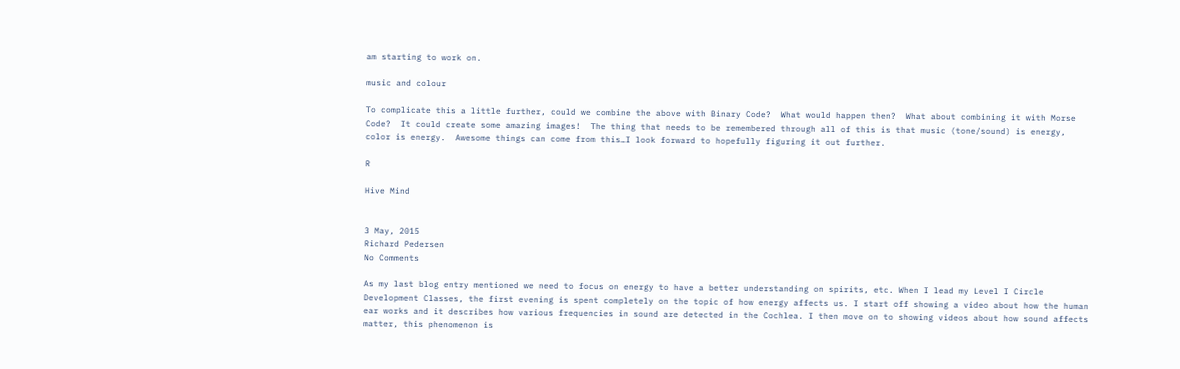am starting to work on.

music and colour

To complicate this a little further, could we combine the above with Binary Code?  What would happen then?  What about combining it with Morse Code?  It could create some amazing images!  The thing that needs to be remembered through all of this is that music (tone/sound) is energy, color is energy.  Awesome things can come from this…I look forward to hopefully figuring it out further.

R

Hive Mind


3 May, 2015
Richard Pedersen
No Comments

As my last blog entry mentioned we need to focus on energy to have a better understanding on spirits, etc. When I lead my Level I Circle Development Classes, the first evening is spent completely on the topic of how energy affects us. I start off showing a video about how the human ear works and it describes how various frequencies in sound are detected in the Cochlea. I then move on to showing videos about how sound affects matter, this phenomenon is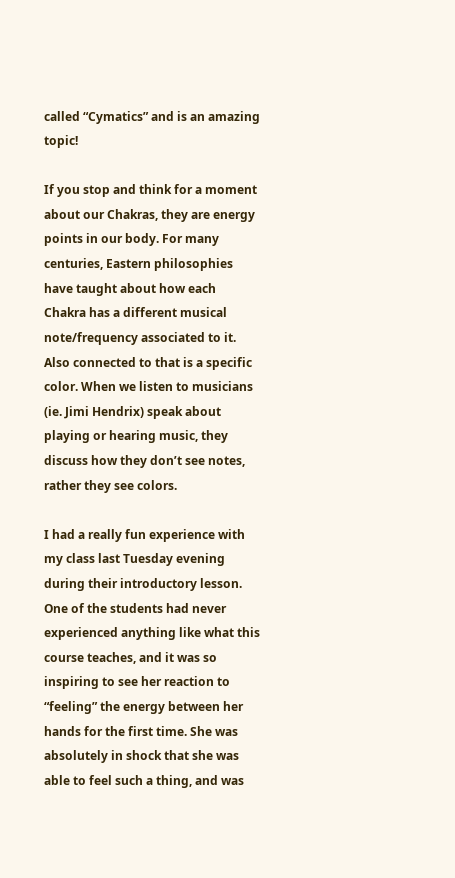called “Cymatics” and is an amazing topic!

If you stop and think for a moment about our Chakras, they are energy points in our body. For many centuries, Eastern philosophies have taught about how each Chakra has a different musical note/frequency associated to it. Also connected to that is a specific color. When we listen to musicians (ie. Jimi Hendrix) speak about playing or hearing music, they discuss how they don’t see notes, rather they see colors.

I had a really fun experience with my class last Tuesday evening during their introductory lesson. One of the students had never experienced anything like what this course teaches, and it was so inspiring to see her reaction to “feeling” the energy between her hands for the first time. She was absolutely in shock that she was able to feel such a thing, and was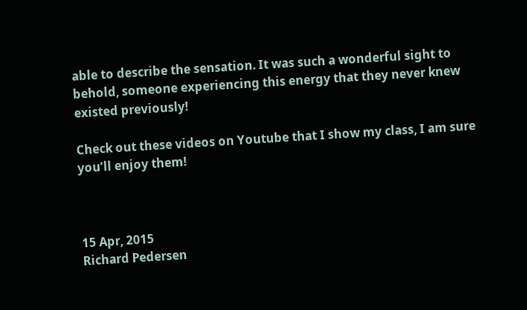able to describe the sensation. It was such a wonderful sight to behold, someone experiencing this energy that they never knew existed previously!

Check out these videos on Youtube that I show my class, I am sure you’ll enjoy them!



15 Apr, 2015
Richard Pedersen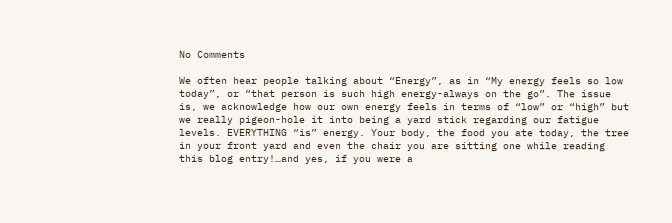No Comments

We often hear people talking about “Energy”, as in “My energy feels so low today”, or “that person is such high energy-always on the go”. The issue is, we acknowledge how our own energy feels in terms of “low” or “high” but we really pigeon-hole it into being a yard stick regarding our fatigue levels. EVERYTHING “is” energy. Your body, the food you ate today, the tree in your front yard and even the chair you are sitting one while reading this blog entry!…and yes, if you were a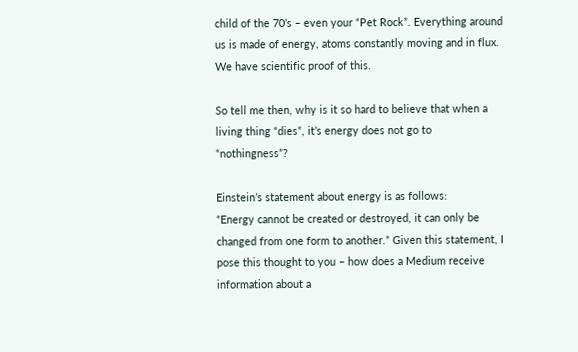child of the 70’s – even your “Pet Rock”. Everything around us is made of energy, atoms constantly moving and in flux. We have scientific proof of this.

So tell me then, why is it so hard to believe that when a living thing “dies”, it’s energy does not go to “nothingness”?

Einstein’s statement about energy is as follows:
“Energy cannot be created or destroyed, it can only be changed from one form to another.” Given this statement, I pose this thought to you – how does a Medium receive information about a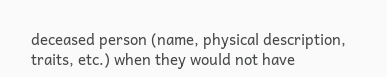deceased person (name, physical description, traits, etc.) when they would not have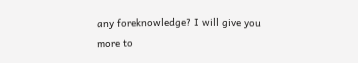any foreknowledge? I will give you more to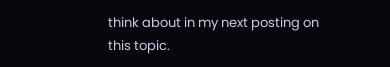think about in my next posting on this topic.